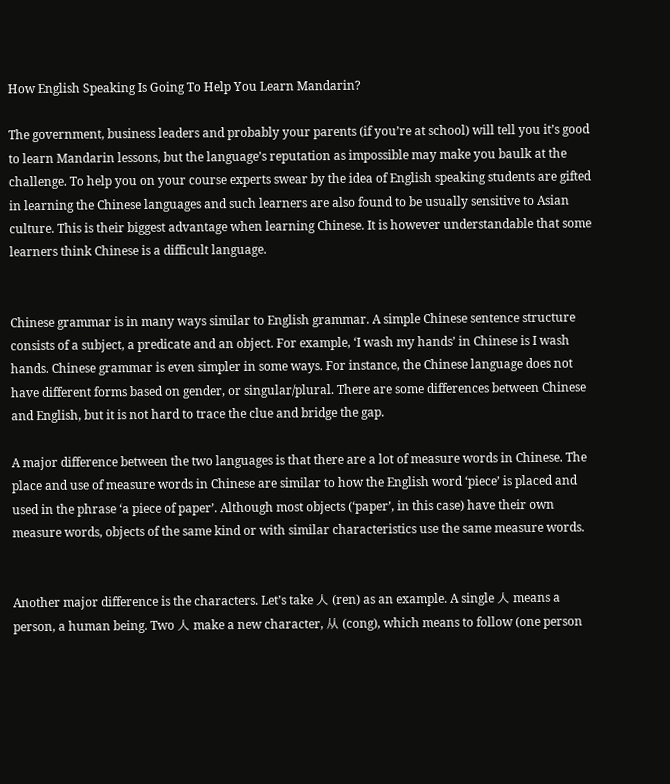How English Speaking Is Going To Help You Learn Mandarin?

The government, business leaders and probably your parents (if you’re at school) will tell you it’s good to learn Mandarin lessons, but the language’s reputation as impossible may make you baulk at the challenge. To help you on your course experts swear by the idea of English speaking students are gifted in learning the Chinese languages and such learners are also found to be usually sensitive to Asian culture. This is their biggest advantage when learning Chinese. It is however understandable that some learners think Chinese is a difficult language.


Chinese grammar is in many ways similar to English grammar. A simple Chinese sentence structure consists of a subject, a predicate and an object. For example, ‘I wash my hands’ in Chinese is I wash hands. Chinese grammar is even simpler in some ways. For instance, the Chinese language does not have different forms based on gender, or singular/plural. There are some differences between Chinese and English, but it is not hard to trace the clue and bridge the gap.

A major difference between the two languages is that there are a lot of measure words in Chinese. The place and use of measure words in Chinese are similar to how the English word ‘piece’ is placed and used in the phrase ‘a piece of paper’. Although most objects (‘paper’, in this case) have their own measure words, objects of the same kind or with similar characteristics use the same measure words.


Another major difference is the characters. Let’s take 人 (ren) as an example. A single 人 means a person, a human being. Two 人 make a new character, 从 (cong), which means to follow (one person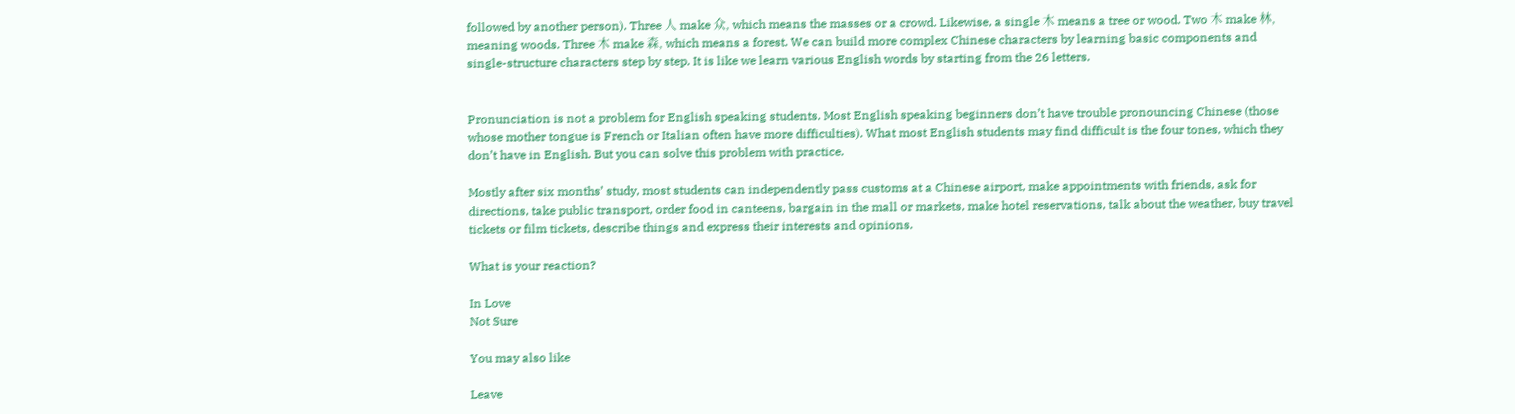followed by another person). Three 人 make 众, which means the masses or a crowd. Likewise, a single 木 means a tree or wood. Two 木 make 林, meaning woods. Three 木 make 森, which means a forest. We can build more complex Chinese characters by learning basic components and single-structure characters step by step. It is like we learn various English words by starting from the 26 letters.


Pronunciation is not a problem for English speaking students. Most English speaking beginners don’t have trouble pronouncing Chinese (those whose mother tongue is French or Italian often have more difficulties). What most English students may find difficult is the four tones, which they don’t have in English. But you can solve this problem with practice.

Mostly after six months’ study, most students can independently pass customs at a Chinese airport, make appointments with friends, ask for directions, take public transport, order food in canteens, bargain in the mall or markets, make hotel reservations, talk about the weather, buy travel tickets or film tickets, describe things and express their interests and opinions.

What is your reaction?

In Love
Not Sure

You may also like

Leave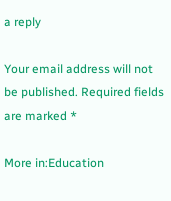a reply

Your email address will not be published. Required fields are marked *

More in:Education